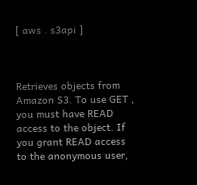[ aws . s3api ]



Retrieves objects from Amazon S3. To use GET , you must have READ access to the object. If you grant READ access to the anonymous user,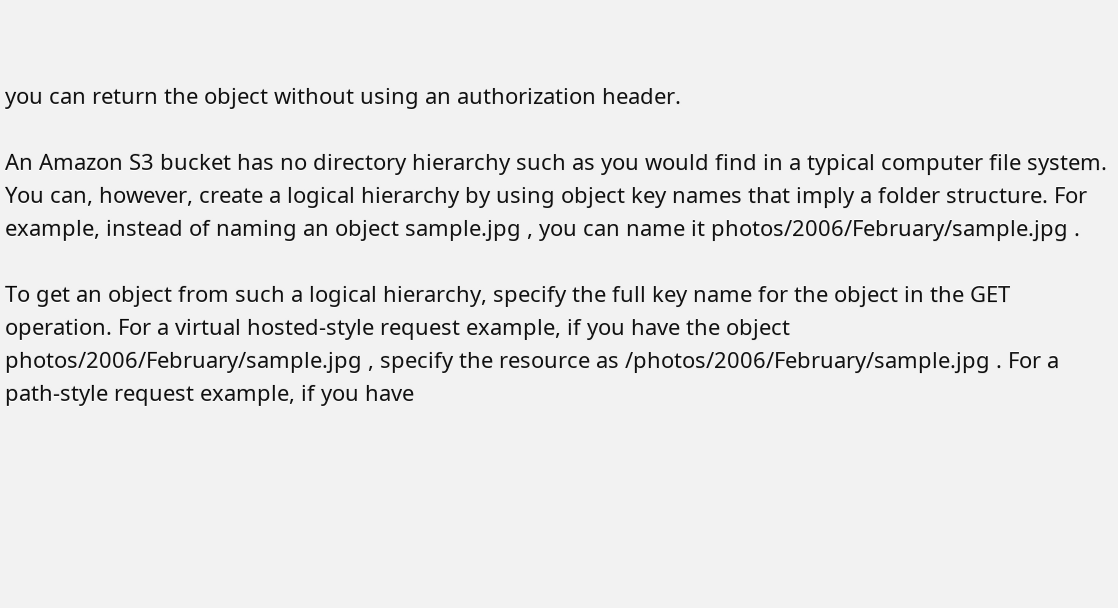you can return the object without using an authorization header.

An Amazon S3 bucket has no directory hierarchy such as you would find in a typical computer file system. You can, however, create a logical hierarchy by using object key names that imply a folder structure. For example, instead of naming an object sample.jpg , you can name it photos/2006/February/sample.jpg .

To get an object from such a logical hierarchy, specify the full key name for the object in the GET operation. For a virtual hosted-style request example, if you have the object photos/2006/February/sample.jpg , specify the resource as /photos/2006/February/sample.jpg . For a path-style request example, if you have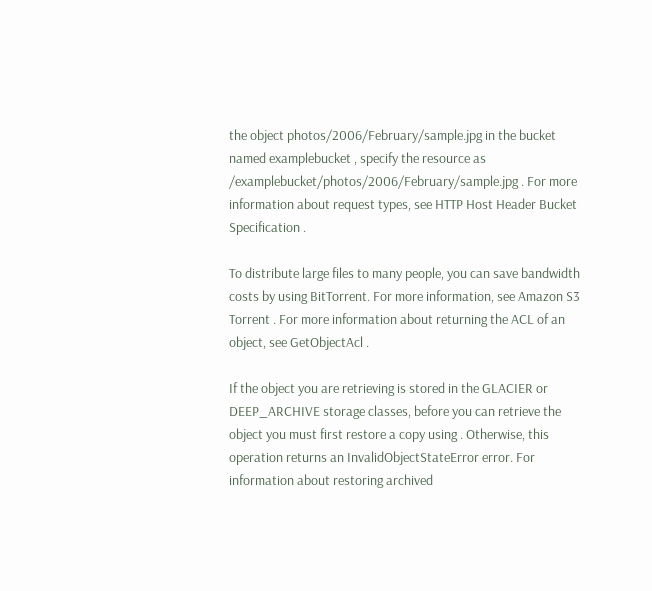the object photos/2006/February/sample.jpg in the bucket named examplebucket , specify the resource as /examplebucket/photos/2006/February/sample.jpg . For more information about request types, see HTTP Host Header Bucket Specification .

To distribute large files to many people, you can save bandwidth costs by using BitTorrent. For more information, see Amazon S3 Torrent . For more information about returning the ACL of an object, see GetObjectAcl .

If the object you are retrieving is stored in the GLACIER or DEEP_ARCHIVE storage classes, before you can retrieve the object you must first restore a copy using . Otherwise, this operation returns an InvalidObjectStateError error. For information about restoring archived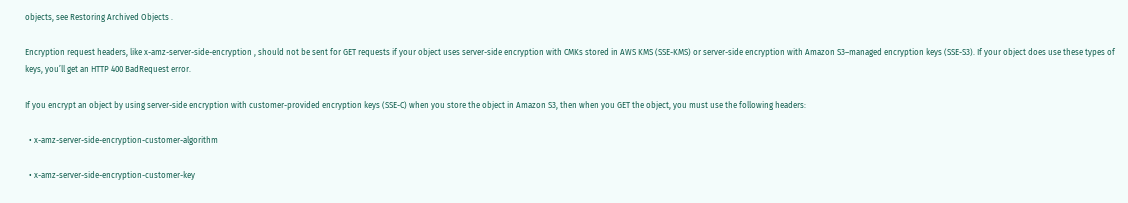objects, see Restoring Archived Objects .

Encryption request headers, like x-amz-server-side-encryption , should not be sent for GET requests if your object uses server-side encryption with CMKs stored in AWS KMS (SSE-KMS) or server-side encryption with Amazon S3–managed encryption keys (SSE-S3). If your object does use these types of keys, you’ll get an HTTP 400 BadRequest error.

If you encrypt an object by using server-side encryption with customer-provided encryption keys (SSE-C) when you store the object in Amazon S3, then when you GET the object, you must use the following headers:

  • x-amz-server-side-encryption-customer-algorithm

  • x-amz-server-side-encryption-customer-key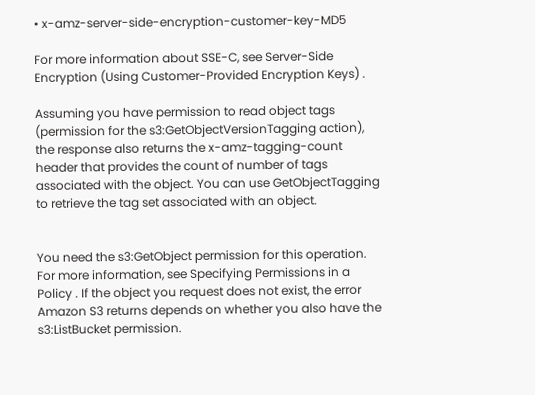• x-amz-server-side-encryption-customer-key-MD5

For more information about SSE-C, see Server-Side Encryption (Using Customer-Provided Encryption Keys) .

Assuming you have permission to read object tags (permission for the s3:GetObjectVersionTagging action), the response also returns the x-amz-tagging-count header that provides the count of number of tags associated with the object. You can use GetObjectTagging to retrieve the tag set associated with an object.


You need the s3:GetObject permission for this operation. For more information, see Specifying Permissions in a Policy . If the object you request does not exist, the error Amazon S3 returns depends on whether you also have the s3:ListBucket permission.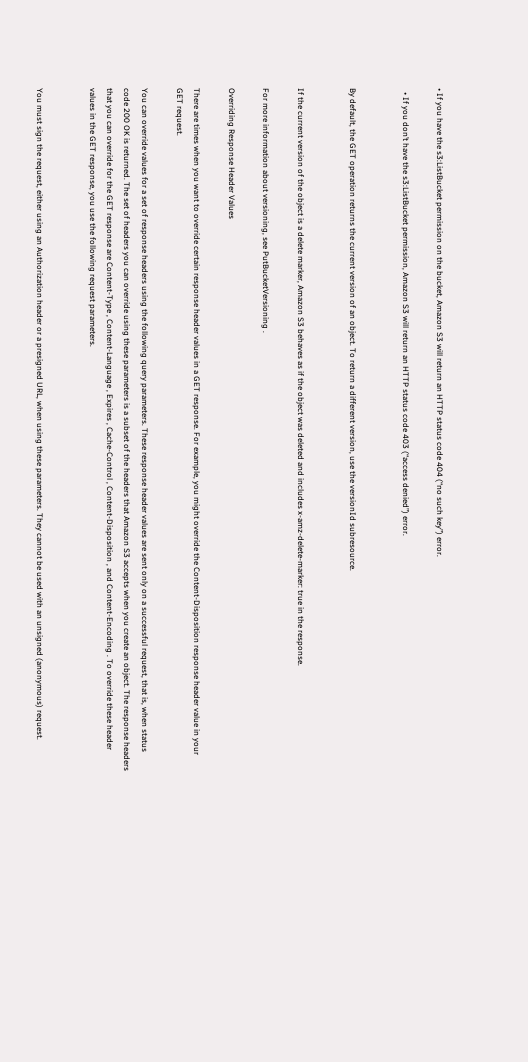• If you have the s3:ListBucket permission on the bucket, Amazon S3 will return an HTTP status code 404 (“no such key”) error.

  • If you don’t have the s3:ListBucket permission, Amazon S3 will return an HTTP status code 403 (“access denied”) error.


By default, the GET operation returns the current version of an object. To return a different version, use the versionId subresource.


If the current version of the object is a delete marker, Amazon S3 behaves as if the object was deleted and includes x-amz-delete-marker: true in the response.

For more information about versioning, see PutBucketVersioning .

Overriding Response Header Values

There are times when you want to override certain response header values in a GET response. For example, you might override the Content-Disposition response header value in your GET request.

You can override values for a set of response headers using the following query parameters. These response header values are sent only on a successful request, that is, when status code 200 OK is returned. The set of headers you can override using these parameters is a subset of the headers that Amazon S3 accepts when you create an object. The response headers that you can override for the GET response are Content-Type , Content-Language , Expires , Cache-Control , Content-Disposition , and Content-Encoding . To override these header values in the GET response, you use the following request parameters.


You must sign the request, either using an Authorization header or a presigned URL, when using these parameters. They cannot be used with an unsigned (anonymous) request.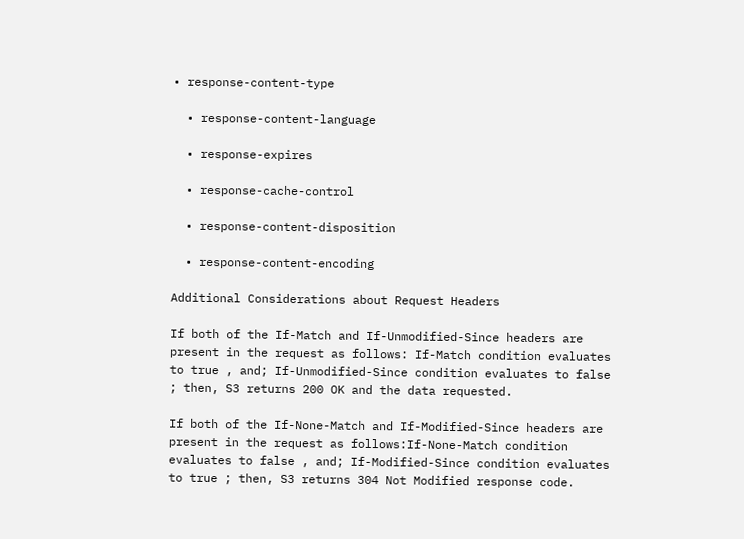• response-content-type

  • response-content-language

  • response-expires

  • response-cache-control

  • response-content-disposition

  • response-content-encoding

Additional Considerations about Request Headers

If both of the If-Match and If-Unmodified-Since headers are present in the request as follows: If-Match condition evaluates to true , and; If-Unmodified-Since condition evaluates to false ; then, S3 returns 200 OK and the data requested.

If both of the If-None-Match and If-Modified-Since headers are present in the request as follows:If-None-Match condition evaluates to false , and; If-Modified-Since condition evaluates to true ; then, S3 returns 304 Not Modified response code.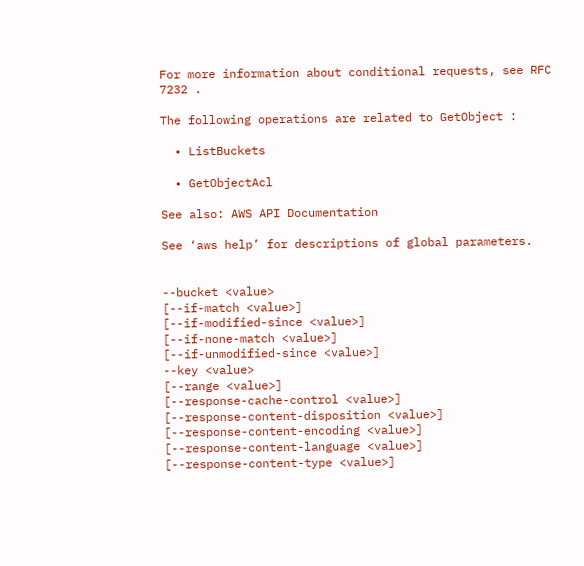For more information about conditional requests, see RFC 7232 .

The following operations are related to GetObject :

  • ListBuckets

  • GetObjectAcl

See also: AWS API Documentation

See ‘aws help’ for descriptions of global parameters.


--bucket <value>
[--if-match <value>]
[--if-modified-since <value>]
[--if-none-match <value>]
[--if-unmodified-since <value>]
--key <value>
[--range <value>]
[--response-cache-control <value>]
[--response-content-disposition <value>]
[--response-content-encoding <value>]
[--response-content-language <value>]
[--response-content-type <value>]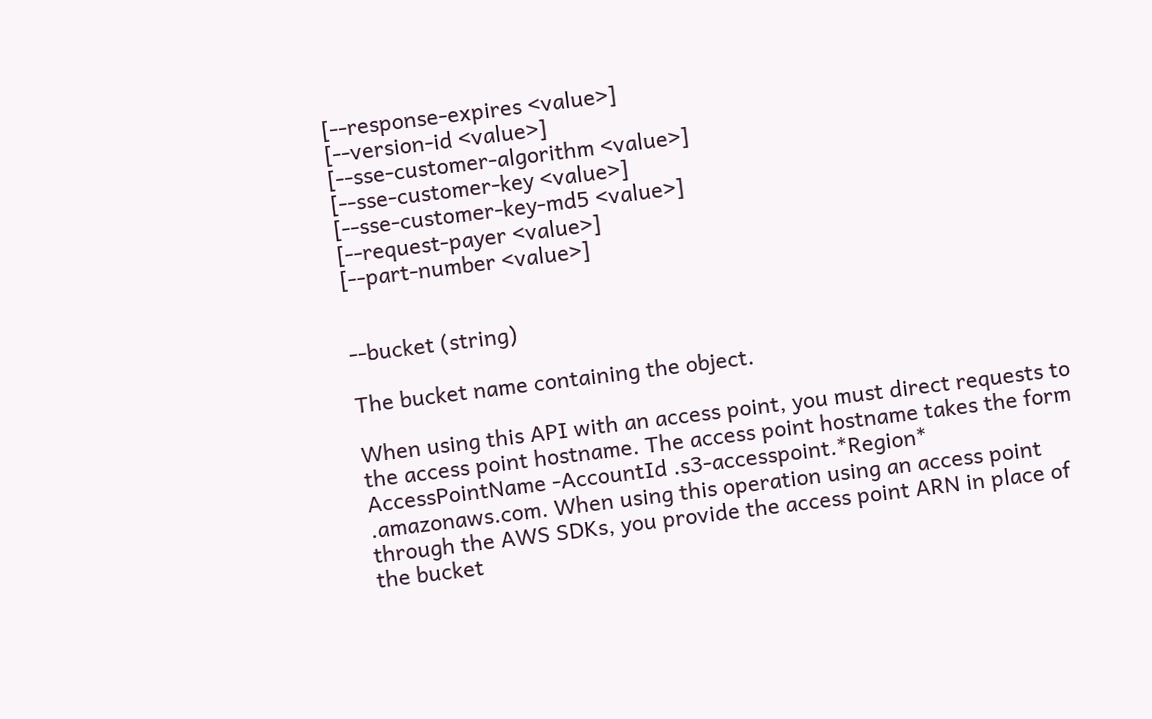[--response-expires <value>]
[--version-id <value>]
[--sse-customer-algorithm <value>]
[--sse-customer-key <value>]
[--sse-customer-key-md5 <value>]
[--request-payer <value>]
[--part-number <value>]


--bucket (string)

The bucket name containing the object.

When using this API with an access point, you must direct requests to the access point hostname. The access point hostname takes the form AccessPointName -AccountId .s3-accesspoint.*Region* .amazonaws.com. When using this operation using an access point through the AWS SDKs, you provide the access point ARN in place of the bucket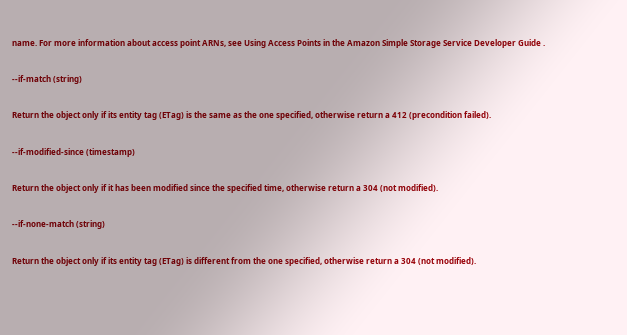name. For more information about access point ARNs, see Using Access Points in the Amazon Simple Storage Service Developer Guide .

--if-match (string)

Return the object only if its entity tag (ETag) is the same as the one specified, otherwise return a 412 (precondition failed).

--if-modified-since (timestamp)

Return the object only if it has been modified since the specified time, otherwise return a 304 (not modified).

--if-none-match (string)

Return the object only if its entity tag (ETag) is different from the one specified, otherwise return a 304 (not modified).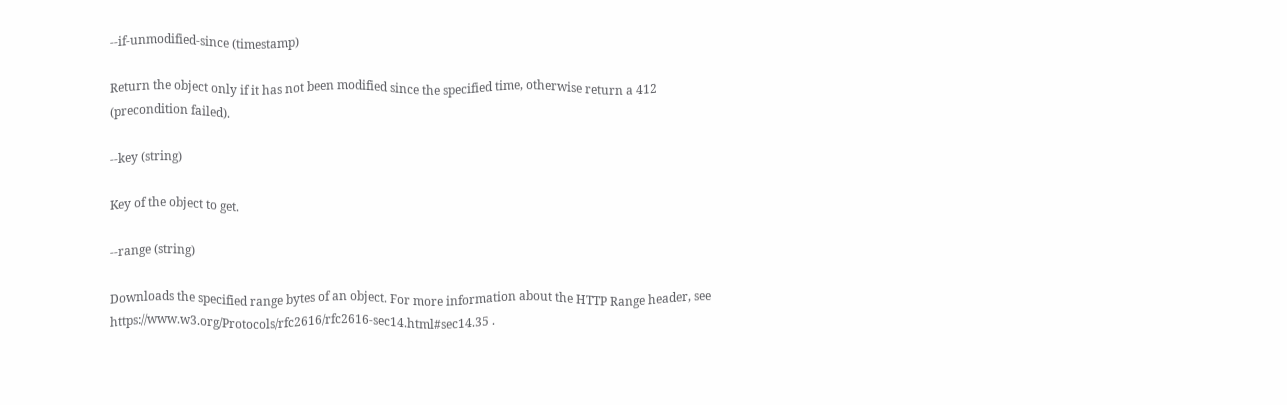--if-unmodified-since (timestamp)

Return the object only if it has not been modified since the specified time, otherwise return a 412 (precondition failed).

--key (string)

Key of the object to get.

--range (string)

Downloads the specified range bytes of an object. For more information about the HTTP Range header, see https://www.w3.org/Protocols/rfc2616/rfc2616-sec14.html#sec14.35 .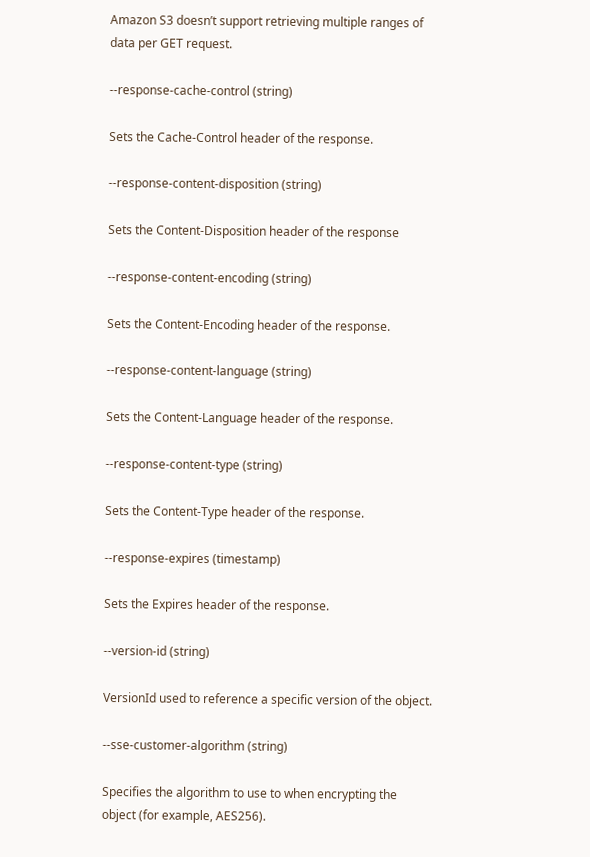Amazon S3 doesn’t support retrieving multiple ranges of data per GET request.

--response-cache-control (string)

Sets the Cache-Control header of the response.

--response-content-disposition (string)

Sets the Content-Disposition header of the response

--response-content-encoding (string)

Sets the Content-Encoding header of the response.

--response-content-language (string)

Sets the Content-Language header of the response.

--response-content-type (string)

Sets the Content-Type header of the response.

--response-expires (timestamp)

Sets the Expires header of the response.

--version-id (string)

VersionId used to reference a specific version of the object.

--sse-customer-algorithm (string)

Specifies the algorithm to use to when encrypting the object (for example, AES256).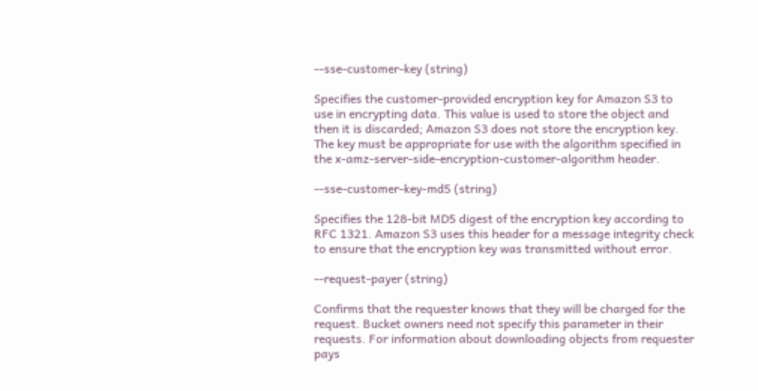--sse-customer-key (string)

Specifies the customer-provided encryption key for Amazon S3 to use in encrypting data. This value is used to store the object and then it is discarded; Amazon S3 does not store the encryption key. The key must be appropriate for use with the algorithm specified in the x-amz-server-side-encryption-customer-algorithm header.

--sse-customer-key-md5 (string)

Specifies the 128-bit MD5 digest of the encryption key according to RFC 1321. Amazon S3 uses this header for a message integrity check to ensure that the encryption key was transmitted without error.

--request-payer (string)

Confirms that the requester knows that they will be charged for the request. Bucket owners need not specify this parameter in their requests. For information about downloading objects from requester pays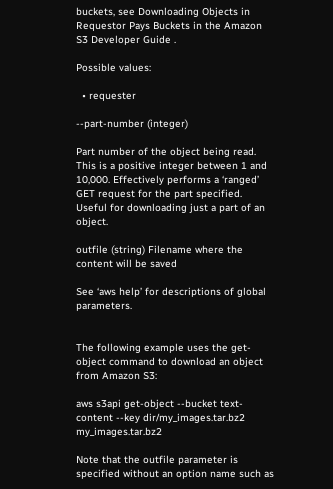buckets, see Downloading Objects in Requestor Pays Buckets in the Amazon S3 Developer Guide .

Possible values:

  • requester

--part-number (integer)

Part number of the object being read. This is a positive integer between 1 and 10,000. Effectively performs a ‘ranged’ GET request for the part specified. Useful for downloading just a part of an object.

outfile (string) Filename where the content will be saved

See ‘aws help’ for descriptions of global parameters.


The following example uses the get-object command to download an object from Amazon S3:

aws s3api get-object --bucket text-content --key dir/my_images.tar.bz2 my_images.tar.bz2

Note that the outfile parameter is specified without an option name such as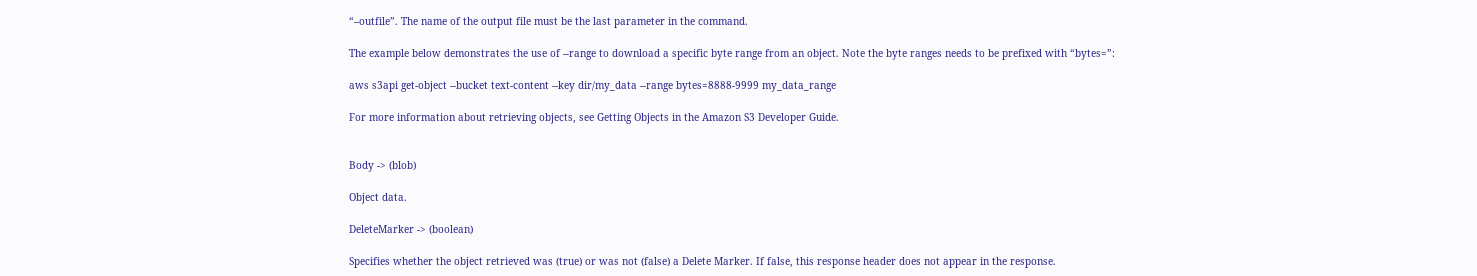“–outfile”. The name of the output file must be the last parameter in the command.

The example below demonstrates the use of --range to download a specific byte range from an object. Note the byte ranges needs to be prefixed with “bytes=”:

aws s3api get-object --bucket text-content --key dir/my_data --range bytes=8888-9999 my_data_range

For more information about retrieving objects, see Getting Objects in the Amazon S3 Developer Guide.


Body -> (blob)

Object data.

DeleteMarker -> (boolean)

Specifies whether the object retrieved was (true) or was not (false) a Delete Marker. If false, this response header does not appear in the response.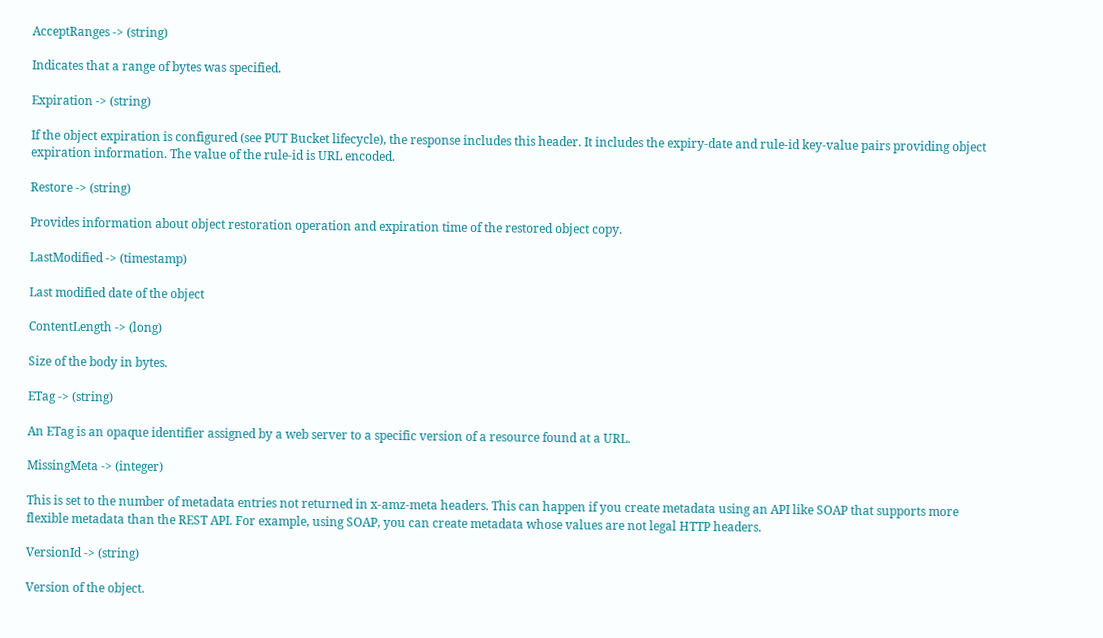AcceptRanges -> (string)

Indicates that a range of bytes was specified.

Expiration -> (string)

If the object expiration is configured (see PUT Bucket lifecycle), the response includes this header. It includes the expiry-date and rule-id key-value pairs providing object expiration information. The value of the rule-id is URL encoded.

Restore -> (string)

Provides information about object restoration operation and expiration time of the restored object copy.

LastModified -> (timestamp)

Last modified date of the object

ContentLength -> (long)

Size of the body in bytes.

ETag -> (string)

An ETag is an opaque identifier assigned by a web server to a specific version of a resource found at a URL.

MissingMeta -> (integer)

This is set to the number of metadata entries not returned in x-amz-meta headers. This can happen if you create metadata using an API like SOAP that supports more flexible metadata than the REST API. For example, using SOAP, you can create metadata whose values are not legal HTTP headers.

VersionId -> (string)

Version of the object.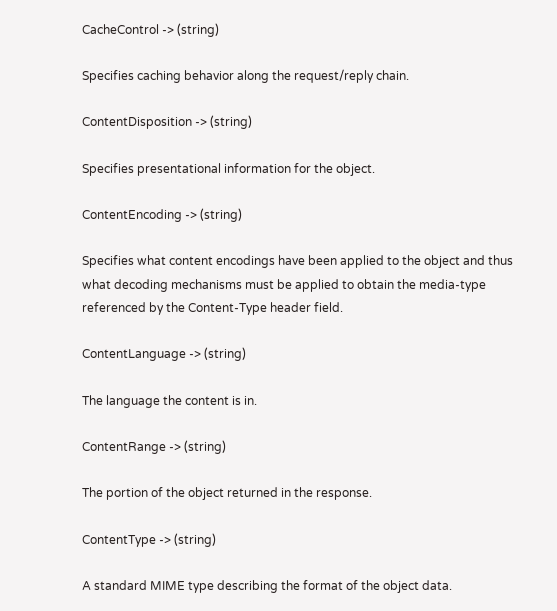CacheControl -> (string)

Specifies caching behavior along the request/reply chain.

ContentDisposition -> (string)

Specifies presentational information for the object.

ContentEncoding -> (string)

Specifies what content encodings have been applied to the object and thus what decoding mechanisms must be applied to obtain the media-type referenced by the Content-Type header field.

ContentLanguage -> (string)

The language the content is in.

ContentRange -> (string)

The portion of the object returned in the response.

ContentType -> (string)

A standard MIME type describing the format of the object data.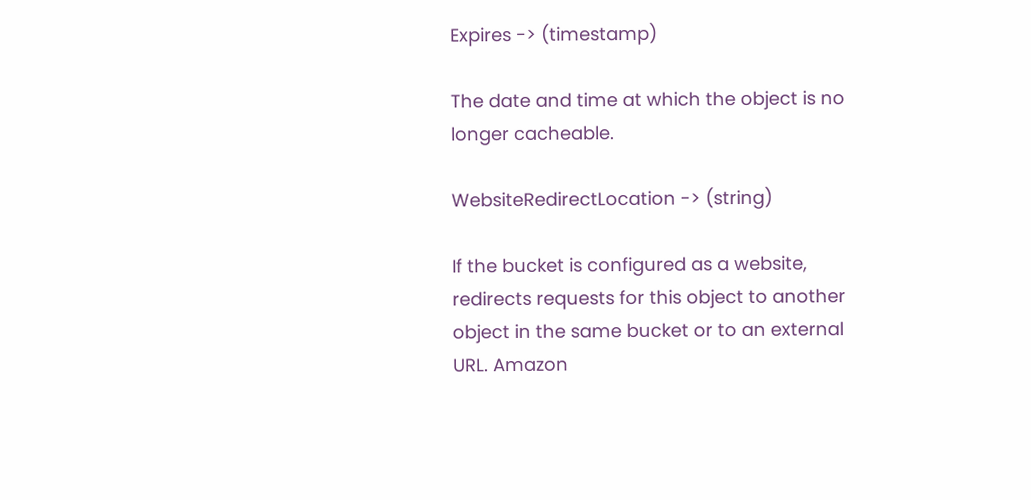Expires -> (timestamp)

The date and time at which the object is no longer cacheable.

WebsiteRedirectLocation -> (string)

If the bucket is configured as a website, redirects requests for this object to another object in the same bucket or to an external URL. Amazon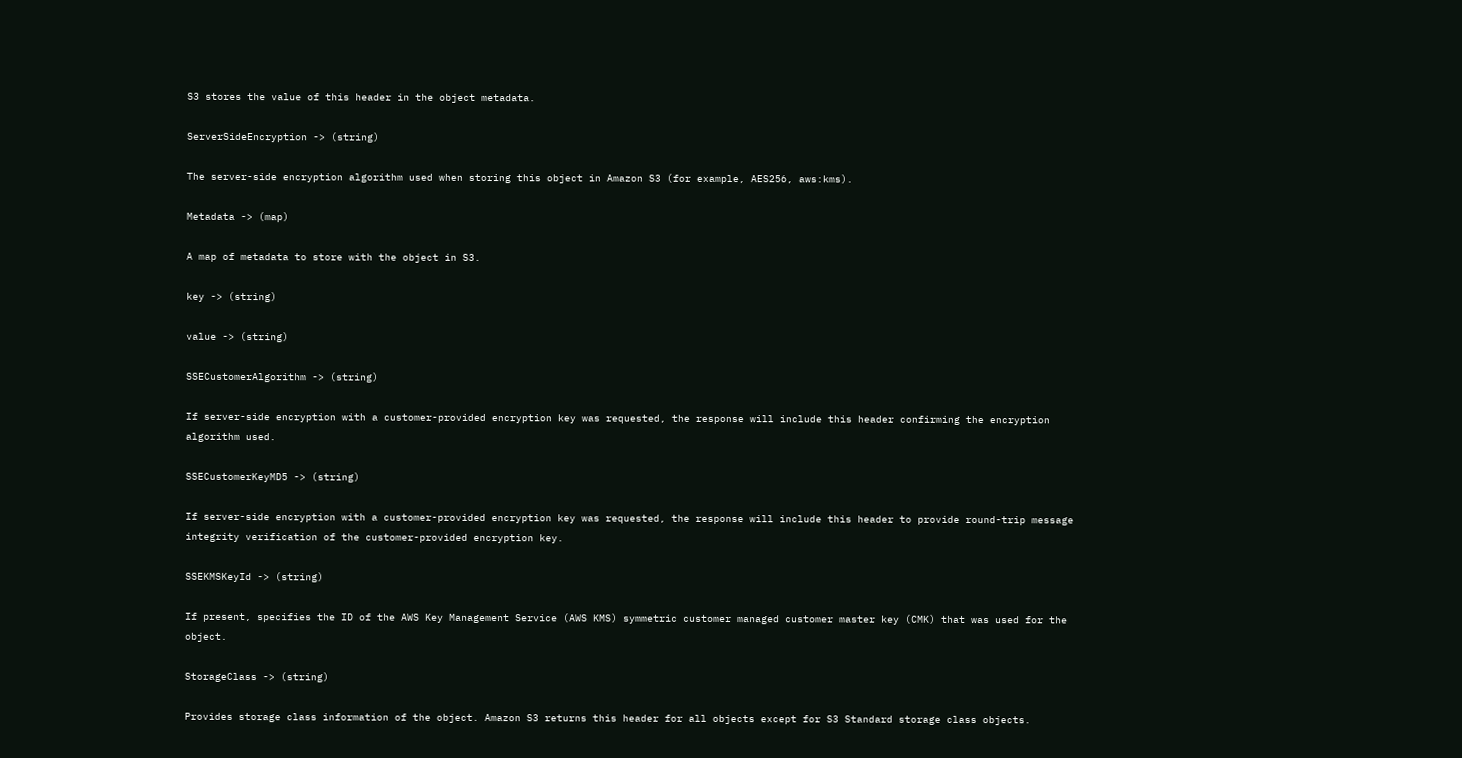S3 stores the value of this header in the object metadata.

ServerSideEncryption -> (string)

The server-side encryption algorithm used when storing this object in Amazon S3 (for example, AES256, aws:kms).

Metadata -> (map)

A map of metadata to store with the object in S3.

key -> (string)

value -> (string)

SSECustomerAlgorithm -> (string)

If server-side encryption with a customer-provided encryption key was requested, the response will include this header confirming the encryption algorithm used.

SSECustomerKeyMD5 -> (string)

If server-side encryption with a customer-provided encryption key was requested, the response will include this header to provide round-trip message integrity verification of the customer-provided encryption key.

SSEKMSKeyId -> (string)

If present, specifies the ID of the AWS Key Management Service (AWS KMS) symmetric customer managed customer master key (CMK) that was used for the object.

StorageClass -> (string)

Provides storage class information of the object. Amazon S3 returns this header for all objects except for S3 Standard storage class objects.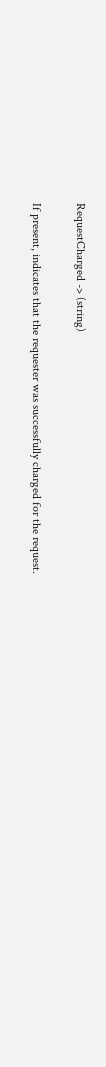RequestCharged -> (string)

If present, indicates that the requester was successfully charged for the request.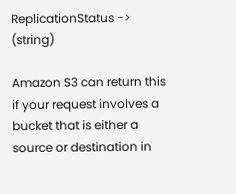ReplicationStatus -> (string)

Amazon S3 can return this if your request involves a bucket that is either a source or destination in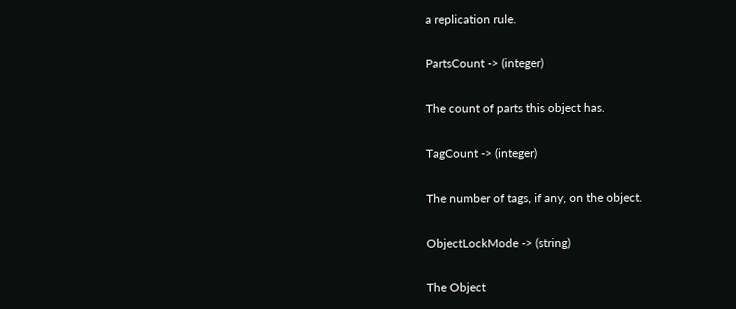a replication rule.

PartsCount -> (integer)

The count of parts this object has.

TagCount -> (integer)

The number of tags, if any, on the object.

ObjectLockMode -> (string)

The Object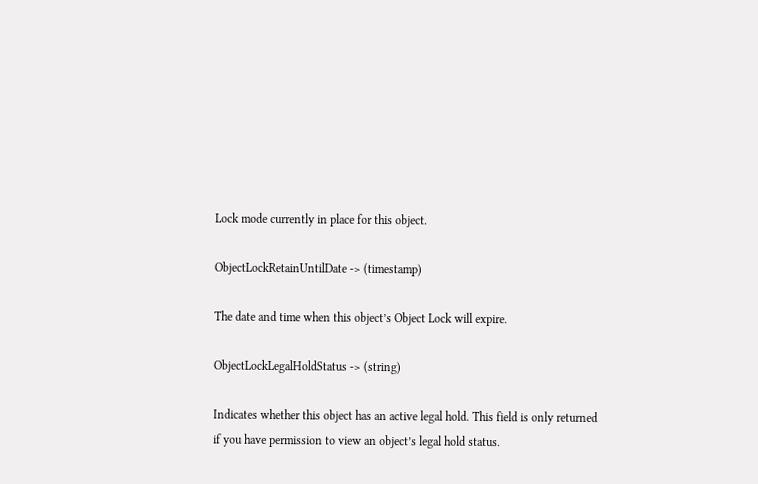Lock mode currently in place for this object.

ObjectLockRetainUntilDate -> (timestamp)

The date and time when this object’s Object Lock will expire.

ObjectLockLegalHoldStatus -> (string)

Indicates whether this object has an active legal hold. This field is only returned if you have permission to view an object’s legal hold status.